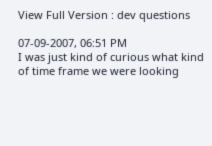View Full Version : dev questions

07-09-2007, 06:51 PM
I was just kind of curious what kind of time frame we were looking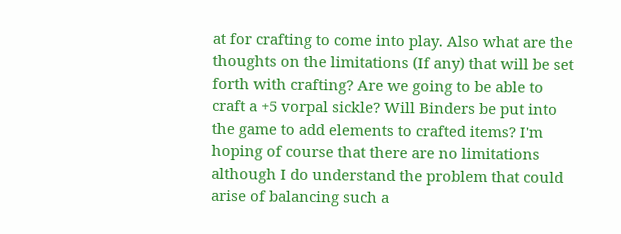at for crafting to come into play. Also what are the thoughts on the limitations (If any) that will be set forth with crafting? Are we going to be able to craft a +5 vorpal sickle? Will Binders be put into the game to add elements to crafted items? I'm hoping of course that there are no limitations although I do understand the problem that could arise of balancing such a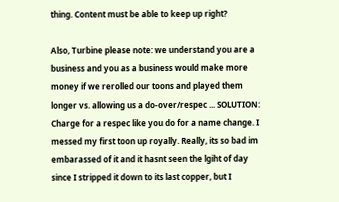thing. Content must be able to keep up right?

Also, Turbine please note: we understand you are a business and you as a business would make more money if we rerolled our toons and played them longer vs. allowing us a do-over/respec ... SOLUTION: Charge for a respec like you do for a name change. I messed my first toon up royally. Really, its so bad im embarassed of it and it hasnt seen the lgiht of day since I stripped it down to its last copper, but I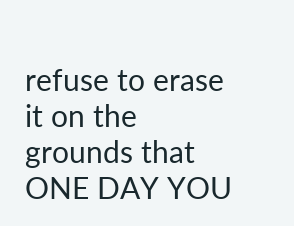refuse to erase it on the grounds that ONE DAY YOU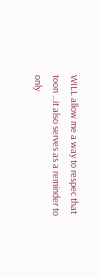WILL allow me a way to respec that toon ...it also serves as a reminder to only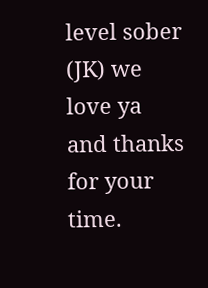level sober (JK) we love ya and thanks for your time.